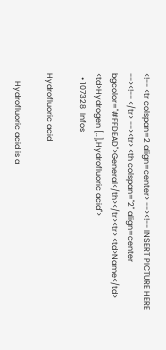<!-- <tr colspan=2 align=center> --><!-- INSERT PICTURE HERE --><!-- </tr> --><tr> <th colspan="2" align=center bgcolor="#FFDEAD">General</th></tr><tr> <td>Name</td> <td>Hydrogen [..],Hydrofluoric acid">
  • 107328  Infos

Hydrofluoric acid

    Hydrofluoric acid is a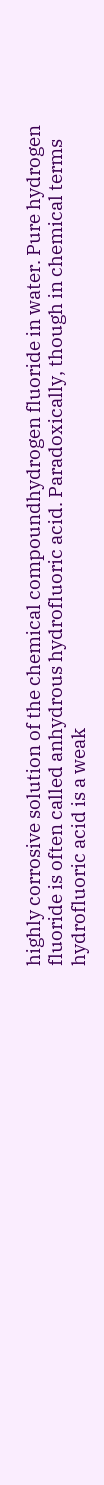highly corrosive solution of the chemical compoundhydrogen fluoride in water. Pure hydrogen fluoride is often called anhydrous hydrofluoric acid. Paradoxically, though in chemical terms hydrofluoric acid is a weak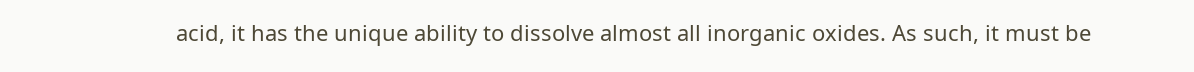acid, it has the unique ability to dissolve almost all inorganic oxides. As such, it must be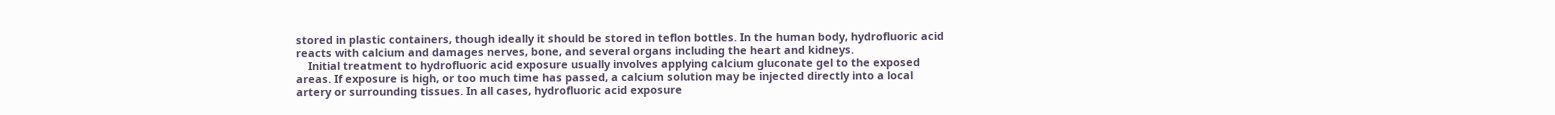stored in plastic containers, though ideally it should be stored in teflon bottles. In the human body, hydrofluoric acid reacts with calcium and damages nerves, bone, and several organs including the heart and kidneys.
    Initial treatment to hydrofluoric acid exposure usually involves applying calcium gluconate gel to the exposed areas. If exposure is high, or too much time has passed, a calcium solution may be injected directly into a local artery or surrounding tissues. In all cases, hydrofluoric acid exposure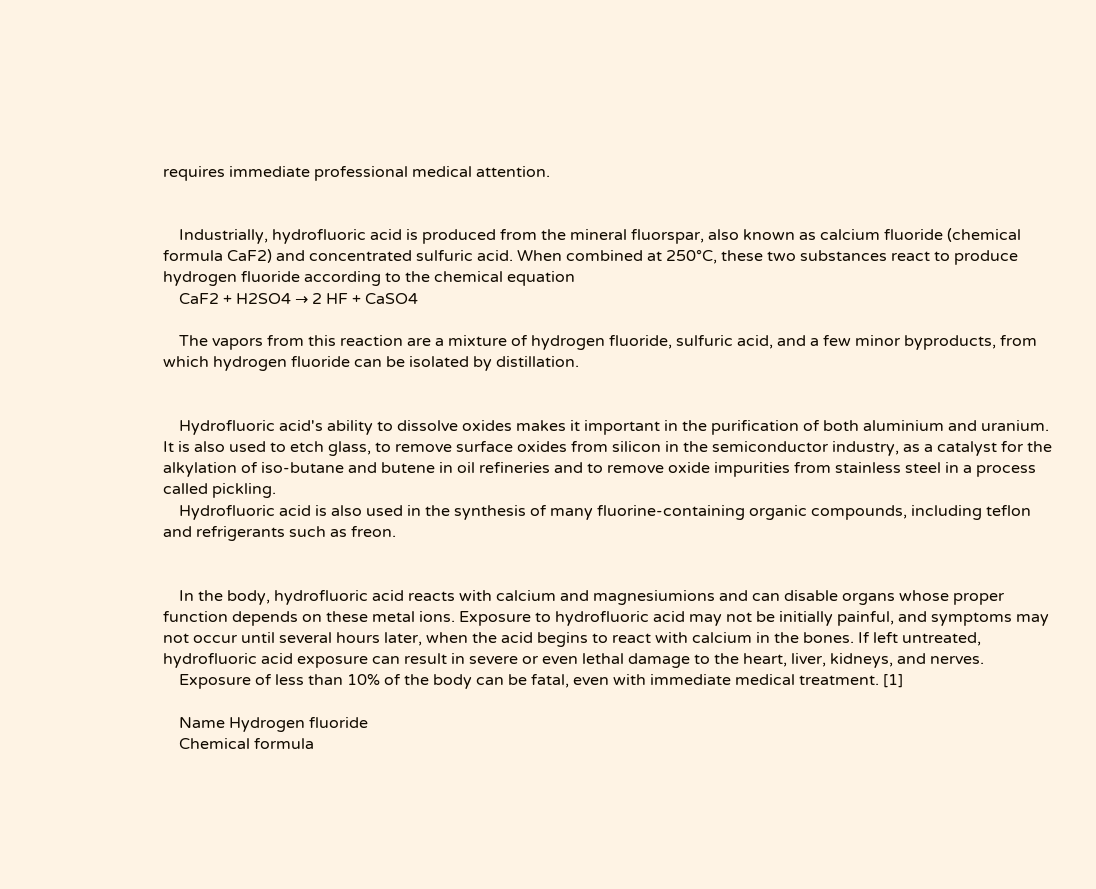requires immediate professional medical attention.


    Industrially, hydrofluoric acid is produced from the mineral fluorspar, also known as calcium fluoride (chemical formula CaF2) and concentrated sulfuric acid. When combined at 250°C, these two substances react to produce hydrogen fluoride according to the chemical equation
    CaF2 + H2SO4 → 2 HF + CaSO4

    The vapors from this reaction are a mixture of hydrogen fluoride, sulfuric acid, and a few minor byproducts, from which hydrogen fluoride can be isolated by distillation.


    Hydrofluoric acid's ability to dissolve oxides makes it important in the purification of both aluminium and uranium. It is also used to etch glass, to remove surface oxides from silicon in the semiconductor industry, as a catalyst for the alkylation of iso-butane and butene in oil refineries and to remove oxide impurities from stainless steel in a process called pickling.
    Hydrofluoric acid is also used in the synthesis of many fluorine-containing organic compounds, including teflon and refrigerants such as freon.


    In the body, hydrofluoric acid reacts with calcium and magnesiumions and can disable organs whose proper function depends on these metal ions. Exposure to hydrofluoric acid may not be initially painful, and symptoms may not occur until several hours later, when the acid begins to react with calcium in the bones. If left untreated, hydrofluoric acid exposure can result in severe or even lethal damage to the heart, liver, kidneys, and nerves.
    Exposure of less than 10% of the body can be fatal, even with immediate medical treatment. [1]

    Name Hydrogen fluoride
    Chemical formula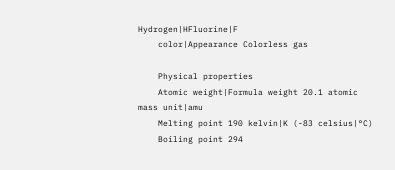Hydrogen|HFluorine|F
    color|Appearance Colorless gas

    Physical properties
    Atomic weight|Formula weight 20.1 atomic mass unit|amu
    Melting point 190 kelvin|K (-83 celsius|°C)
    Boiling point 294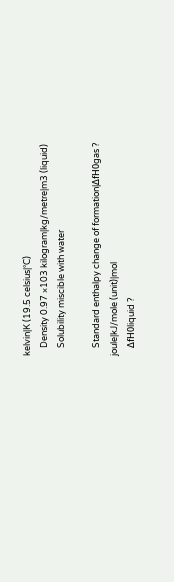kelvin|K (19.5 celsius|°C)
    Density 0.97 ×103 kilogram|kg/metre|m3 (liquid)
    Solubility miscible with water

    Standard enthalpy change of formation|ΔfH0gas ? joule|kJ/mole (unit)|mol
    ΔfH0liquid ?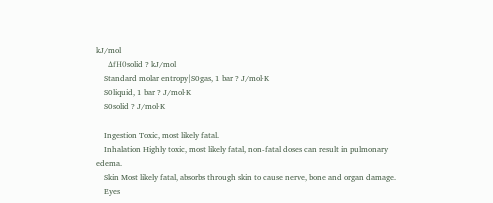kJ/mol
    ΔfH0solid ? kJ/mol
    Standard molar entropy|S0gas, 1 bar ? J/mol·K
    S0liquid, 1 bar ? J/mol·K
    S0solid ? J/mol·K

    Ingestion Toxic, most likely fatal.
    Inhalation Highly toxic, most likely fatal, non-fatal doses can result in pulmonary edema.
    Skin Most likely fatal, absorbs through skin to cause nerve, bone and organ damage.
    Eyes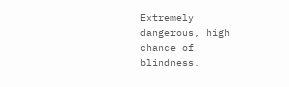Extremely dangerous, high chance of blindness.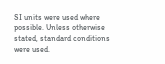SI units were used where possible. Unless otherwise stated, standard conditions were used.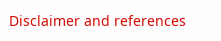Disclaimer and references